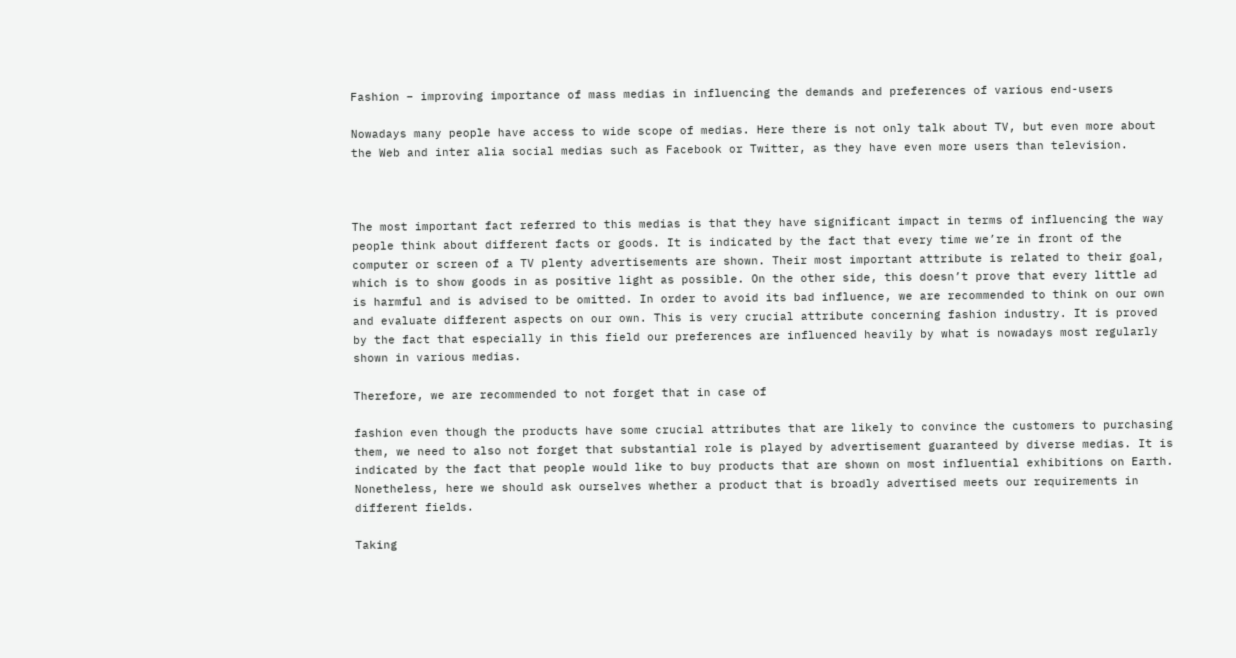Fashion – improving importance of mass medias in influencing the demands and preferences of various end-users

Nowadays many people have access to wide scope of medias. Here there is not only talk about TV, but even more about the Web and inter alia social medias such as Facebook or Twitter, as they have even more users than television.



The most important fact referred to this medias is that they have significant impact in terms of influencing the way people think about different facts or goods. It is indicated by the fact that every time we’re in front of the computer or screen of a TV plenty advertisements are shown. Their most important attribute is related to their goal, which is to show goods in as positive light as possible. On the other side, this doesn’t prove that every little ad is harmful and is advised to be omitted. In order to avoid its bad influence, we are recommended to think on our own and evaluate different aspects on our own. This is very crucial attribute concerning fashion industry. It is proved by the fact that especially in this field our preferences are influenced heavily by what is nowadays most regularly shown in various medias.

Therefore, we are recommended to not forget that in case of

fashion even though the products have some crucial attributes that are likely to convince the customers to purchasing them, we need to also not forget that substantial role is played by advertisement guaranteed by diverse medias. It is indicated by the fact that people would like to buy products that are shown on most influential exhibitions on Earth. Nonetheless, here we should ask ourselves whether a product that is broadly advertised meets our requirements in different fields.

Taking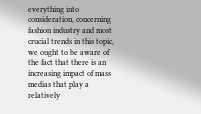everything into consideration, concerning fashion industry and most crucial trends in this topic, we ought to be aware of the fact that there is an increasing impact of mass medias that play a relatively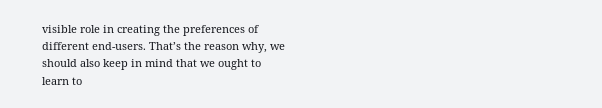visible role in creating the preferences of different end-users. That’s the reason why, we should also keep in mind that we ought to learn to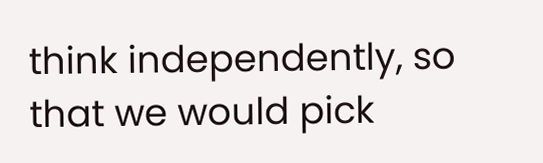think independently, so that we would pick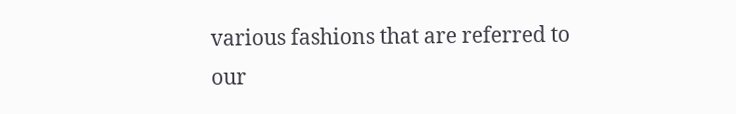various fashions that are referred to our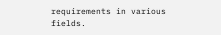requirements in various fields.